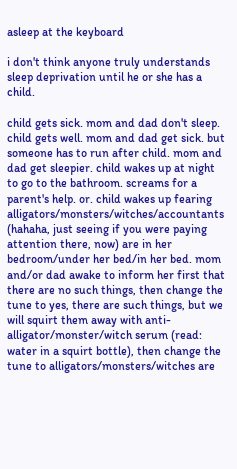asleep at the keyboard

i don't think anyone truly understands sleep deprivation until he or she has a child.

child gets sick. mom and dad don't sleep. child gets well. mom and dad get sick. but someone has to run after child. mom and dad get sleepier. child wakes up at night to go to the bathroom. screams for a parent's help. or. child wakes up fearing alligators/monsters/witches/accountants (hahaha, just seeing if you were paying attention there, now) are in her bedroom/under her bed/in her bed. mom and/or dad awake to inform her first that there are no such things, then change the tune to yes, there are such things, but we will squirt them away with anti-alligator/monster/witch serum (read: water in a squirt bottle), then change the tune to alligators/monsters/witches are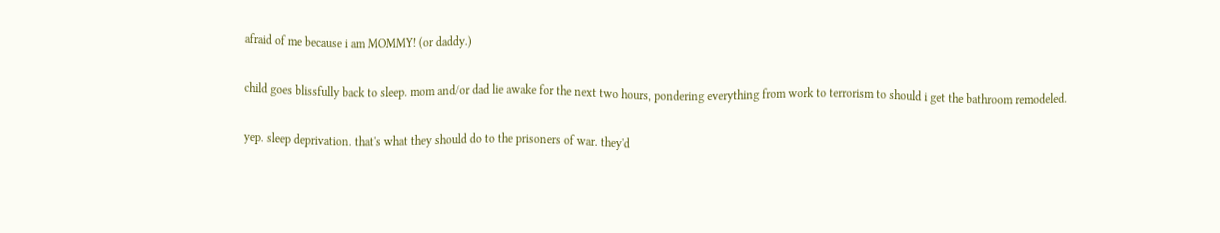afraid of me because i am MOMMY! (or daddy.)

child goes blissfully back to sleep. mom and/or dad lie awake for the next two hours, pondering everything from work to terrorism to should i get the bathroom remodeled.

yep. sleep deprivation. that's what they should do to the prisoners of war. they'd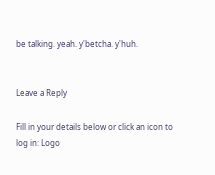be talking. yeah. y'betcha. y'huh.


Leave a Reply

Fill in your details below or click an icon to log in: Logo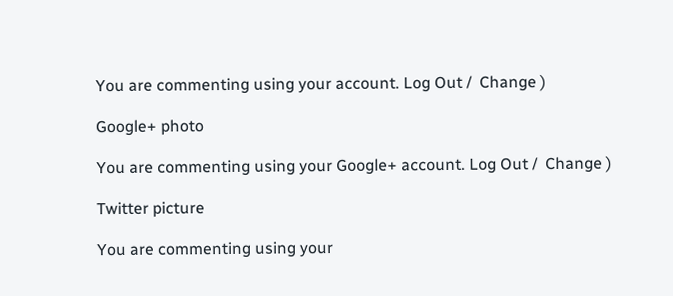You are commenting using your account. Log Out /  Change )

Google+ photo

You are commenting using your Google+ account. Log Out /  Change )

Twitter picture

You are commenting using your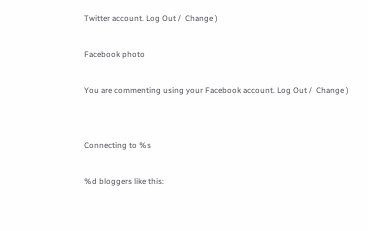Twitter account. Log Out /  Change )

Facebook photo

You are commenting using your Facebook account. Log Out /  Change )


Connecting to %s

%d bloggers like this: